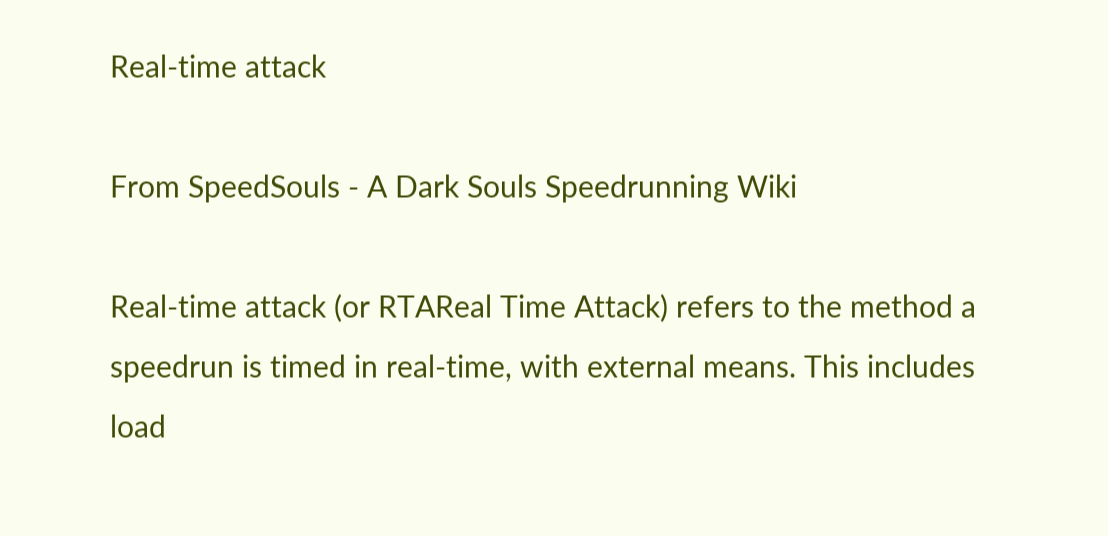Real-time attack

From SpeedSouls - A Dark Souls Speedrunning Wiki

Real-time attack (or RTAReal Time Attack) refers to the method a speedrun is timed in real-time, with external means. This includes load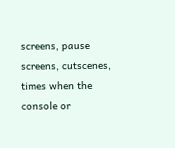screens, pause screens, cutscenes, times when the console or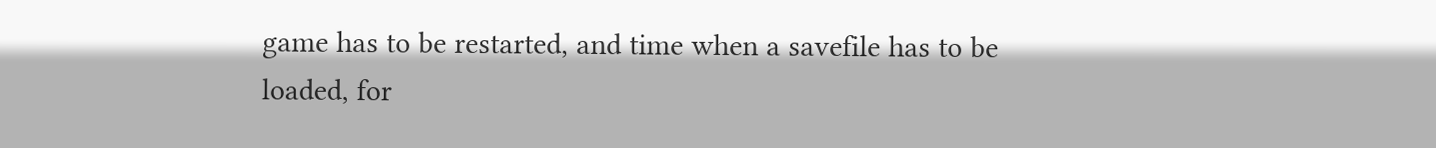game has to be restarted, and time when a savefile has to be loaded, for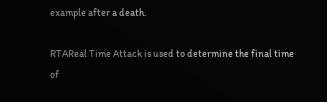example after a death.

RTAReal Time Attack is used to determine the final time of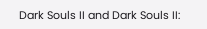Dark Souls II and Dark Souls II: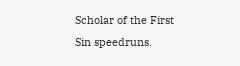Scholar of the First Sin speedruns.